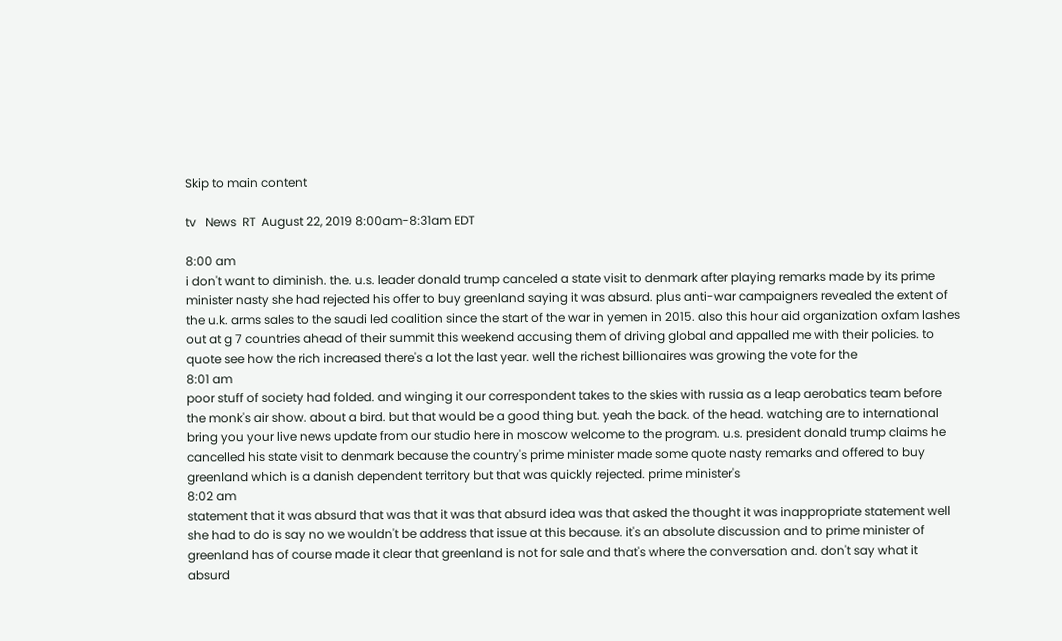Skip to main content

tv   News  RT  August 22, 2019 8:00am-8:31am EDT

8:00 am
i don't want to diminish. the. u.s. leader donald trump canceled a state visit to denmark after playing remarks made by its prime minister nasty she had rejected his offer to buy greenland saying it was absurd. plus anti-war campaigners revealed the extent of the u.k. arms sales to the saudi led coalition since the start of the war in yemen in 2015. also this hour aid organization oxfam lashes out at g 7 countries ahead of their summit this weekend accusing them of driving global and appalled me with their policies. to quote see how the rich increased there's a lot the last year. well the richest billionaires was growing the vote for the
8:01 am
poor stuff of society had folded. and winging it our correspondent takes to the skies with russia as a leap aerobatics team before the monk's air show. about a bird. but that would be a good thing but. yeah the back. of the head. watching are to international bring you your live news update from our studio here in moscow welcome to the program. u.s. president donald trump claims he cancelled his state visit to denmark because the country's prime minister made some quote nasty remarks and offered to buy greenland which is a danish dependent territory but that was quickly rejected. prime minister's
8:02 am
statement that it was absurd that was that it was that absurd idea was that asked the thought it was inappropriate statement well she had to do is say no we wouldn't be address that issue at this because. it's an absolute discussion and to prime minister of greenland has of course made it clear that greenland is not for sale and that's where the conversation and. don't say what it absurd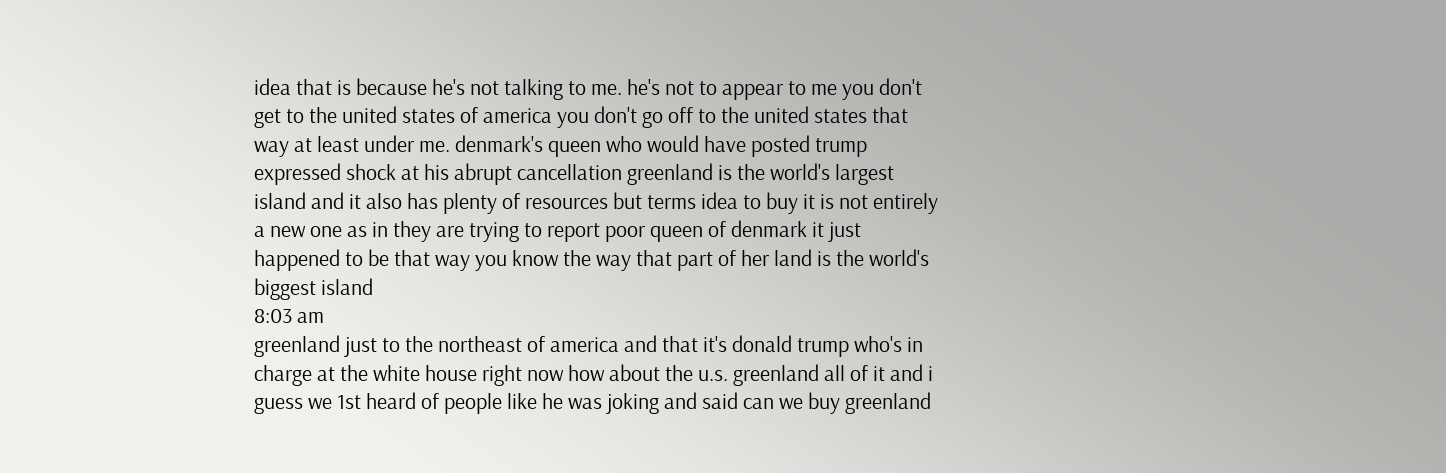idea that is because he's not talking to me. he's not to appear to me you don't get to the united states of america you don't go off to the united states that way at least under me. denmark's queen who would have posted trump expressed shock at his abrupt cancellation greenland is the world's largest island and it also has plenty of resources but terms idea to buy it is not entirely a new one as in they are trying to report poor queen of denmark it just happened to be that way you know the way that part of her land is the world's biggest island
8:03 am
greenland just to the northeast of america and that it's donald trump who's in charge at the white house right now how about the u.s. greenland all of it and i guess we 1st heard of people like he was joking and said can we buy greenland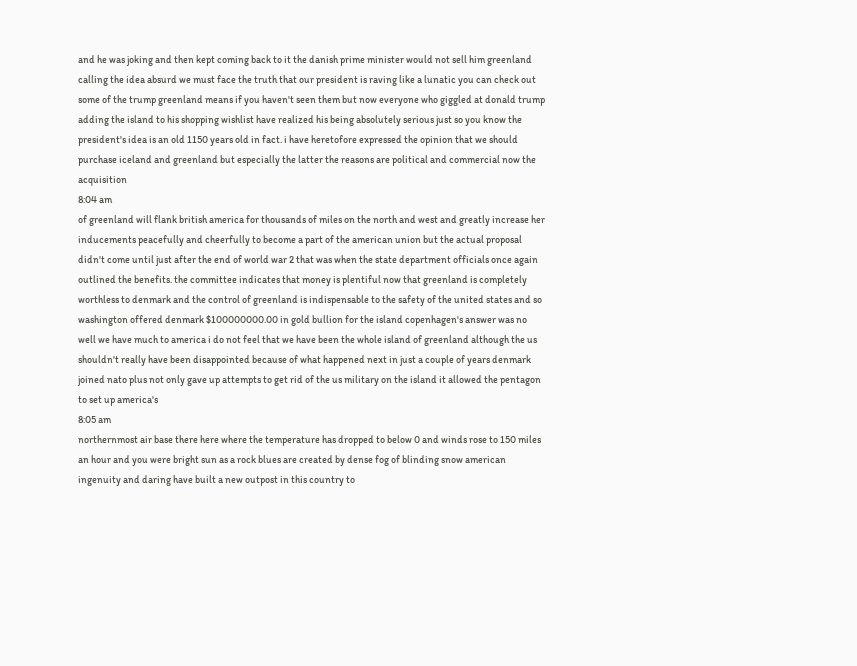and he was joking and then kept coming back to it the danish prime minister would not sell him greenland calling the idea absurd we must face the truth that our president is raving like a lunatic you can check out some of the trump greenland means if you haven't seen them but now everyone who giggled at donald trump adding the island to his shopping wishlist have realized his being absolutely serious just so you know the president's idea is an old 1150 years old in fact. i have heretofore expressed the opinion that we should purchase iceland and greenland but especially the latter the reasons are political and commercial now the acquisition
8:04 am
of greenland will flank british america for thousands of miles on the north and west and greatly increase her inducements peacefully and cheerfully to become a part of the american union but the actual proposal didn't come until just after the end of world war 2 that was when the state department officials once again outlined the benefits. the committee indicates that money is plentiful now that greenland is completely worthless to denmark and the control of greenland is indispensable to the safety of the united states and so washington offered denmark $100000000.00 in gold bullion for the island copenhagen's answer was no well we have much to america i do not feel that we have been the whole island of greenland although the us shouldn't really have been disappointed because of what happened next in just a couple of years denmark joined nato plus not only gave up attempts to get rid of the us military on the island it allowed the pentagon to set up america's
8:05 am
northernmost air base there here where the temperature has dropped to below 0 and winds rose to 150 miles an hour and you were bright sun as a rock blues are created by dense fog of blinding snow american ingenuity and daring have built a new outpost in this country to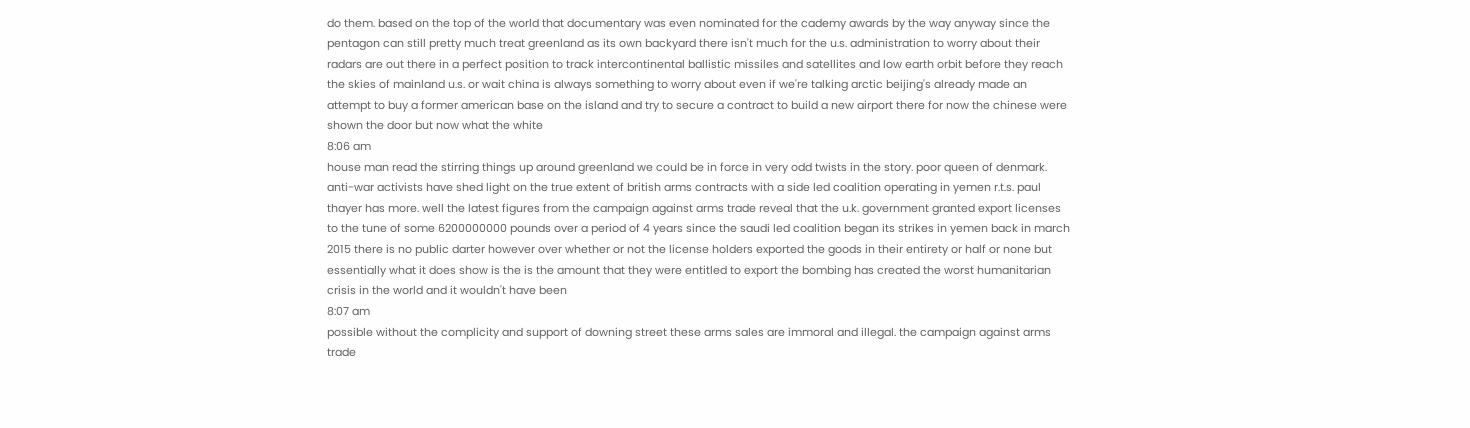do them. based on the top of the world that documentary was even nominated for the cademy awards by the way anyway since the pentagon can still pretty much treat greenland as its own backyard there isn't much for the u.s. administration to worry about their radars are out there in a perfect position to track intercontinental ballistic missiles and satellites and low earth orbit before they reach the skies of mainland u.s. or wait china is always something to worry about even if we're talking arctic beijing's already made an attempt to buy a former american base on the island and try to secure a contract to build a new airport there for now the chinese were shown the door but now what the white
8:06 am
house man read the stirring things up around greenland we could be in force in very odd twists in the story. poor queen of denmark. anti-war activists have shed light on the true extent of british arms contracts with a side led coalition operating in yemen r.t.s. paul thayer has more. well the latest figures from the campaign against arms trade reveal that the u.k. government granted export licenses to the tune of some 6200000000 pounds over a period of 4 years since the saudi led coalition began its strikes in yemen back in march 2015 there is no public darter however over whether or not the license holders exported the goods in their entirety or half or none but essentially what it does show is the is the amount that they were entitled to export the bombing has created the worst humanitarian crisis in the world and it wouldn't have been
8:07 am
possible without the complicity and support of downing street these arms sales are immoral and illegal. the campaign against arms trade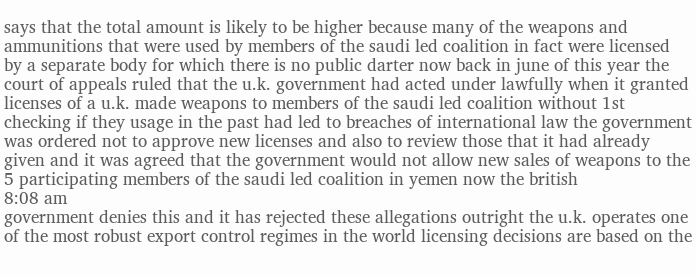says that the total amount is likely to be higher because many of the weapons and ammunitions that were used by members of the saudi led coalition in fact were licensed by a separate body for which there is no public darter now back in june of this year the court of appeals ruled that the u.k. government had acted under lawfully when it granted licenses of a u.k. made weapons to members of the saudi led coalition without 1st checking if they usage in the past had led to breaches of international law the government was ordered not to approve new licenses and also to review those that it had already given and it was agreed that the government would not allow new sales of weapons to the 5 participating members of the saudi led coalition in yemen now the british
8:08 am
government denies this and it has rejected these allegations outright the u.k. operates one of the most robust export control regimes in the world licensing decisions are based on the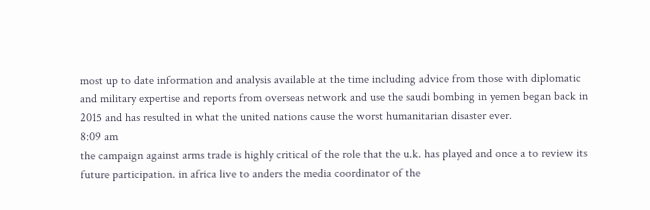most up to date information and analysis available at the time including advice from those with diplomatic and military expertise and reports from overseas network and use the saudi bombing in yemen began back in 2015 and has resulted in what the united nations cause the worst humanitarian disaster ever.
8:09 am
the campaign against arms trade is highly critical of the role that the u.k. has played and once a to review its future participation. in africa live to anders the media coordinator of the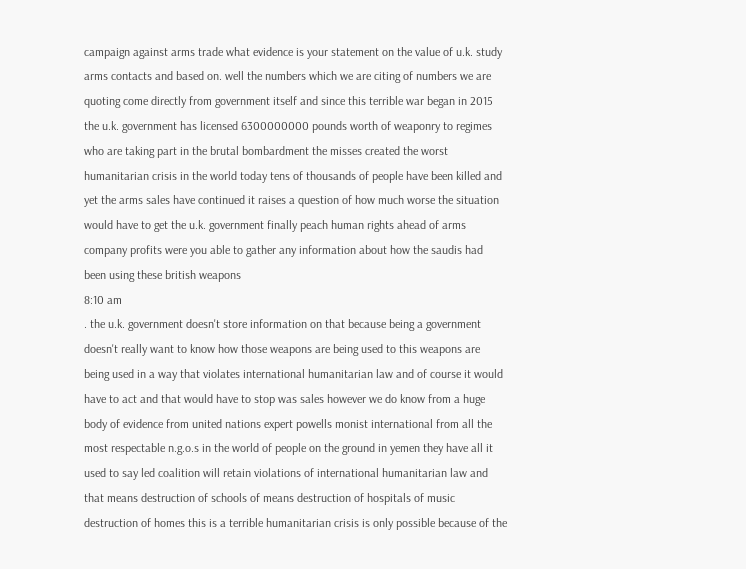campaign against arms trade what evidence is your statement on the value of u.k. study arms contacts and based on. well the numbers which we are citing of numbers we are quoting come directly from government itself and since this terrible war began in 2015 the u.k. government has licensed 6300000000 pounds worth of weaponry to regimes who are taking part in the brutal bombardment the misses created the worst humanitarian crisis in the world today tens of thousands of people have been killed and yet the arms sales have continued it raises a question of how much worse the situation would have to get the u.k. government finally peach human rights ahead of arms company profits were you able to gather any information about how the saudis had been using these british weapons
8:10 am
. the u.k. government doesn't store information on that because being a government doesn't really want to know how those weapons are being used to this weapons are being used in a way that violates international humanitarian law and of course it would have to act and that would have to stop was sales however we do know from a huge body of evidence from united nations expert powells monist international from all the most respectable n.g.o.s in the world of people on the ground in yemen they have all it used to say led coalition will retain violations of international humanitarian law and that means destruction of schools of means destruction of hospitals of music destruction of homes this is a terrible humanitarian crisis is only possible because of the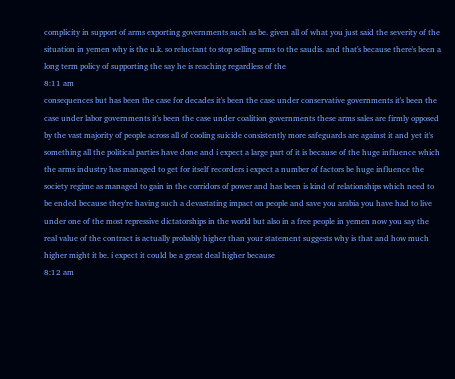complicity in support of arms exporting governments such as be. given all of what you just said the severity of the situation in yemen why is the u.k. so reluctant to stop selling arms to the saudis. and that's because there's been a long term policy of supporting the say he is reaching regardless of the
8:11 am
consequences but has been the case for decades it's been the case under conservative governments it's been the case under labor governments it's been the case under coalition governments these arms sales are firmly opposed by the vast majority of people across all of cooling suicide consistently more safeguards are against it and yet it's something all the political parties have done and i expect a large part of it is because of the huge influence which the arms industry has managed to get for itself recorders i expect a number of factors be huge influence the society regime as managed to gain in the corridors of power and has been is kind of relationships which need to be ended because they're having such a devastating impact on people and save you arabia you have had to live under one of the most repressive dictatorships in the world but also in a free people in yemen now you say the real value of the contract is actually probably higher than your statement suggests why is that and how much higher might it be. i expect it could be a great deal higher because
8:12 am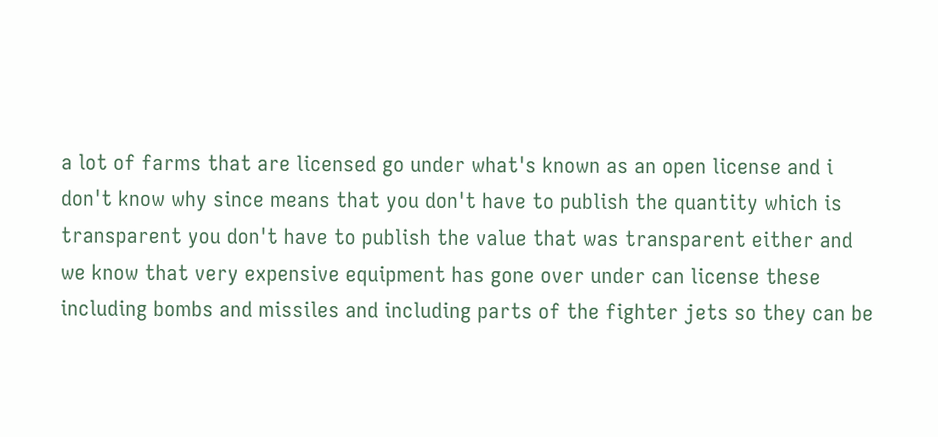a lot of farms that are licensed go under what's known as an open license and i don't know why since means that you don't have to publish the quantity which is transparent you don't have to publish the value that was transparent either and we know that very expensive equipment has gone over under can license these including bombs and missiles and including parts of the fighter jets so they can be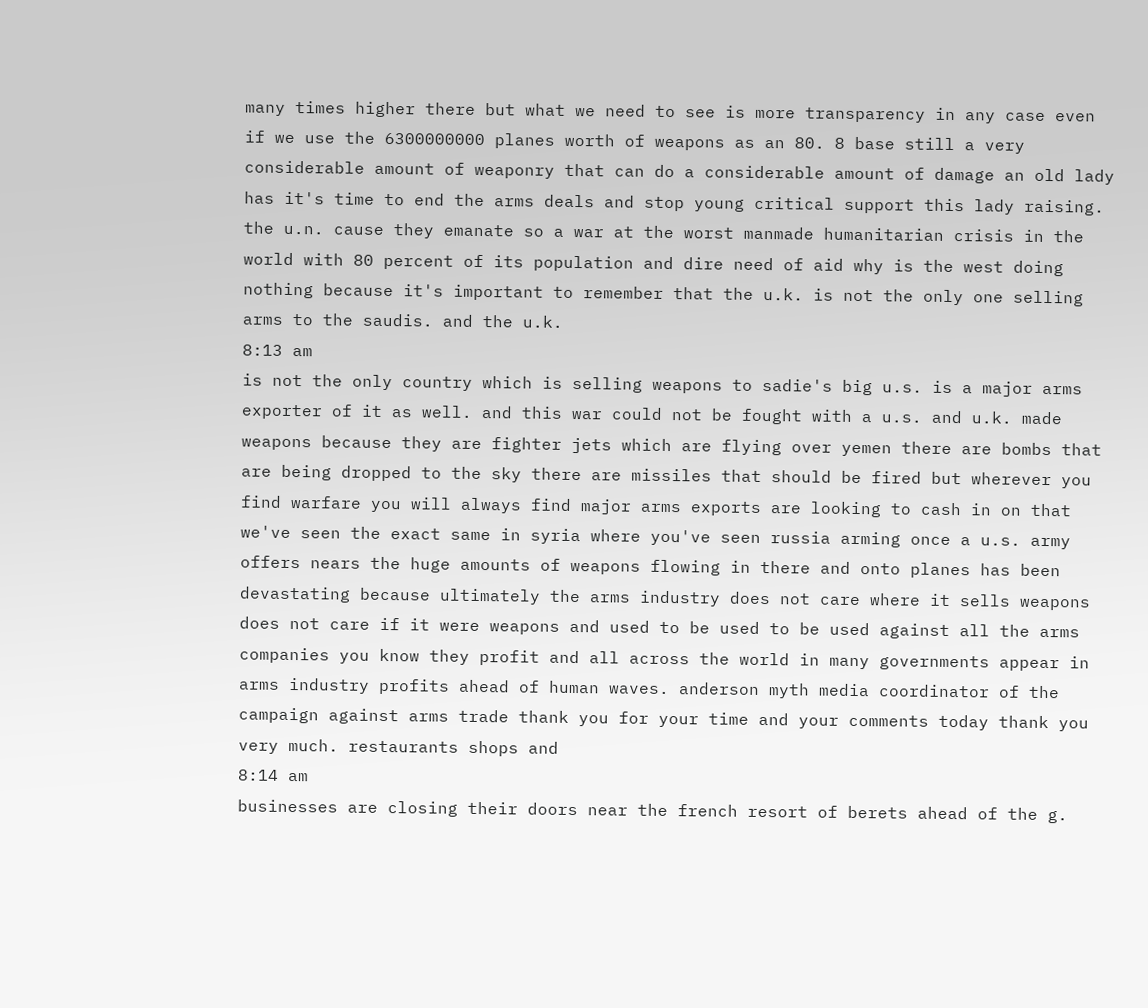many times higher there but what we need to see is more transparency in any case even if we use the 6300000000 planes worth of weapons as an 80. 8 base still a very considerable amount of weaponry that can do a considerable amount of damage an old lady has it's time to end the arms deals and stop young critical support this lady raising. the u.n. cause they emanate so a war at the worst manmade humanitarian crisis in the world with 80 percent of its population and dire need of aid why is the west doing nothing because it's important to remember that the u.k. is not the only one selling arms to the saudis. and the u.k.
8:13 am
is not the only country which is selling weapons to sadie's big u.s. is a major arms exporter of it as well. and this war could not be fought with a u.s. and u.k. made weapons because they are fighter jets which are flying over yemen there are bombs that are being dropped to the sky there are missiles that should be fired but wherever you find warfare you will always find major arms exports are looking to cash in on that we've seen the exact same in syria where you've seen russia arming once a u.s. army offers nears the huge amounts of weapons flowing in there and onto planes has been devastating because ultimately the arms industry does not care where it sells weapons does not care if it were weapons and used to be used to be used against all the arms companies you know they profit and all across the world in many governments appear in arms industry profits ahead of human waves. anderson myth media coordinator of the campaign against arms trade thank you for your time and your comments today thank you very much. restaurants shops and
8:14 am
businesses are closing their doors near the french resort of berets ahead of the g.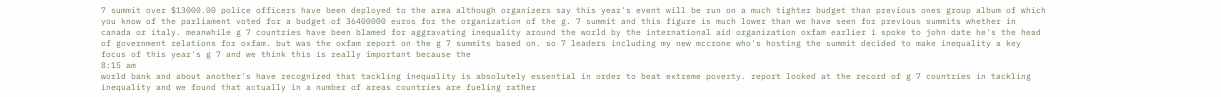7 summit over $13000.00 police officers have been deployed to the area although organizers say this year's event will be run on a much tighter budget than previous ones group album of which you know of the parliament voted for a budget of 36400000 euros for the organization of the g. 7 summit and this figure is much lower than we have seen for previous summits whether in canada or italy. meanwhile g 7 countries have been blamed for aggravating inequality around the world by the international aid organization oxfam earlier i spoke to john date he's the head of government relations for oxfam. but was the oxfam report on the g 7 summits based on. so 7 leaders including my new mccrone who's hosting the summit decided to make inequality a key focus of this year's g 7 and we think this is really important because the
8:15 am
world bank and about another's have recognized that tackling inequality is absolutely essential in order to beat extreme poverty. report looked at the record of g 7 countries in tackling inequality and we found that actually in a number of areas countries are fueling rather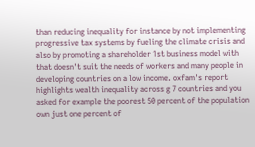than reducing inequality for instance by not implementing progressive tax systems by fueling the climate crisis and also by promoting a shareholder 1st business model with that doesn't suit the needs of workers and many people in developing countries on a low income. oxfam's report highlights wealth inequality across g 7 countries and you asked for example the poorest 50 percent of the population own just one percent of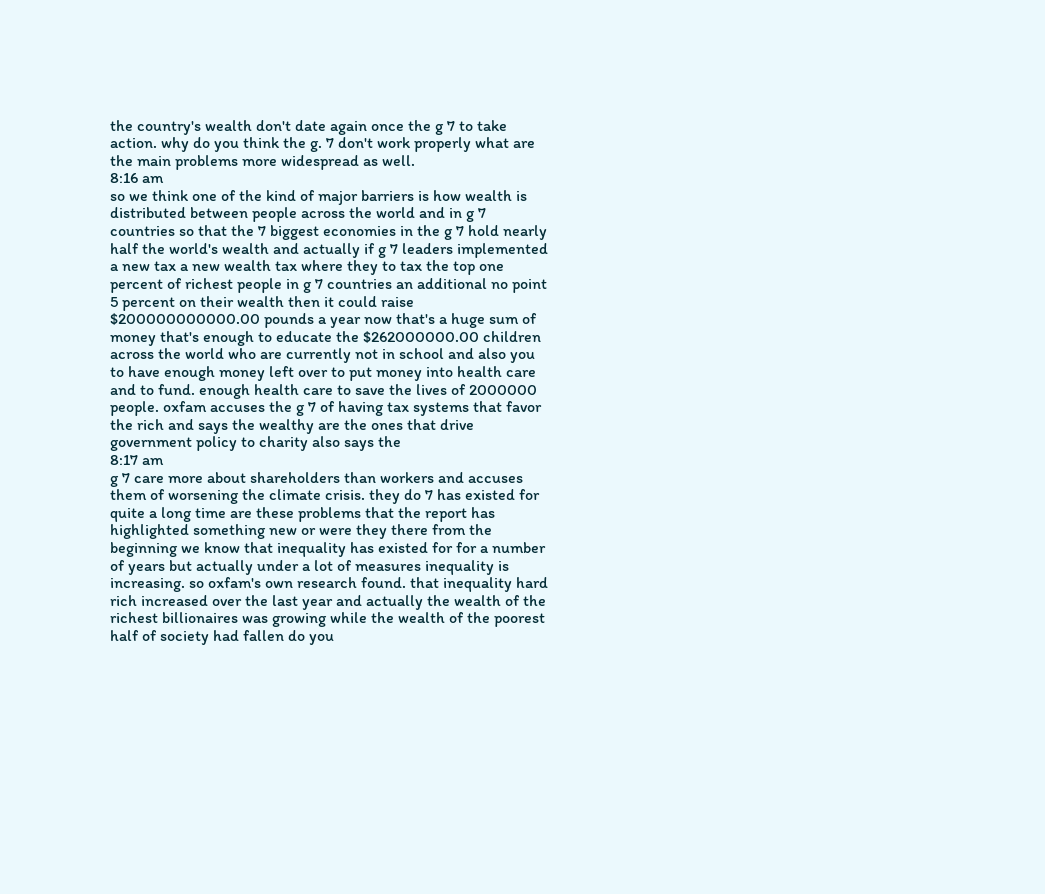the country's wealth don't date again once the g 7 to take action. why do you think the g. 7 don't work properly what are the main problems more widespread as well.
8:16 am
so we think one of the kind of major barriers is how wealth is distributed between people across the world and in g 7 countries so that the 7 biggest economies in the g 7 hold nearly half the world's wealth and actually if g 7 leaders implemented a new tax a new wealth tax where they to tax the top one percent of richest people in g 7 countries an additional no point 5 percent on their wealth then it could raise $200000000000.00 pounds a year now that's a huge sum of money that's enough to educate the $262000000.00 children across the world who are currently not in school and also you to have enough money left over to put money into health care and to fund. enough health care to save the lives of 2000000 people. oxfam accuses the g 7 of having tax systems that favor the rich and says the wealthy are the ones that drive government policy to charity also says the
8:17 am
g 7 care more about shareholders than workers and accuses them of worsening the climate crisis. they do 7 has existed for quite a long time are these problems that the report has highlighted something new or were they there from the beginning we know that inequality has existed for for a number of years but actually under a lot of measures inequality is increasing. so oxfam's own research found. that inequality hard rich increased over the last year and actually the wealth of the richest billionaires was growing while the wealth of the poorest half of society had fallen do you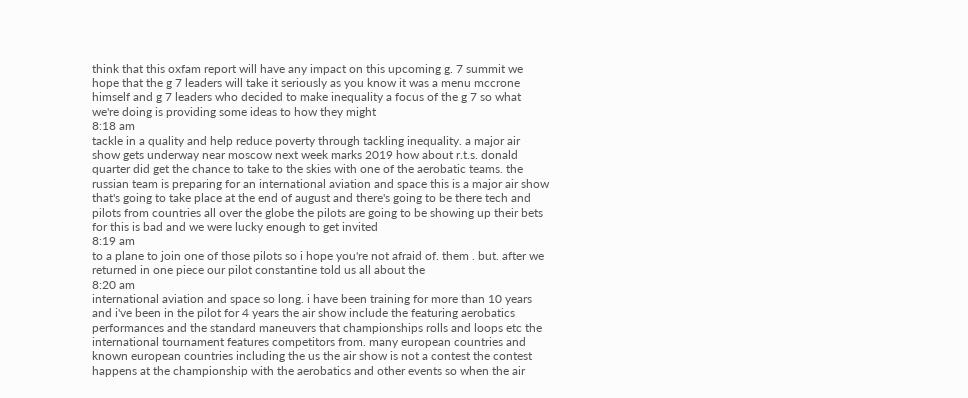think that this oxfam report will have any impact on this upcoming g. 7 summit we hope that the g 7 leaders will take it seriously as you know it was a menu mccrone himself and g 7 leaders who decided to make inequality a focus of the g 7 so what we're doing is providing some ideas to how they might
8:18 am
tackle in a quality and help reduce poverty through tackling inequality. a major air show gets underway near moscow next week marks 2019 how about r.t.s. donald quarter did get the chance to take to the skies with one of the aerobatic teams. the russian team is preparing for an international aviation and space this is a major air show that's going to take place at the end of august and there's going to be there tech and pilots from countries all over the globe the pilots are going to be showing up their bets for this is bad and we were lucky enough to get invited
8:19 am
to a plane to join one of those pilots so i hope you're not afraid of. them . but. after we returned in one piece our pilot constantine told us all about the
8:20 am
international aviation and space so long. i have been training for more than 10 years and i've been in the pilot for 4 years the air show include the featuring aerobatics performances and the standard maneuvers that championships rolls and loops etc the international tournament features competitors from. many european countries and known european countries including the us the air show is not a contest the contest happens at the championship with the aerobatics and other events so when the air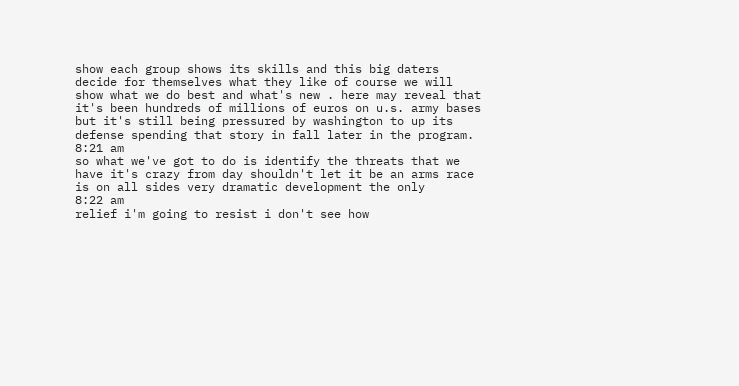show each group shows its skills and this big daters decide for themselves what they like of course we will show what we do best and what's new . here may reveal that it's been hundreds of millions of euros on u.s. army bases but it's still being pressured by washington to up its defense spending that story in fall later in the program.
8:21 am
so what we've got to do is identify the threats that we have it's crazy from day shouldn't let it be an arms race is on all sides very dramatic development the only
8:22 am
relief i'm going to resist i don't see how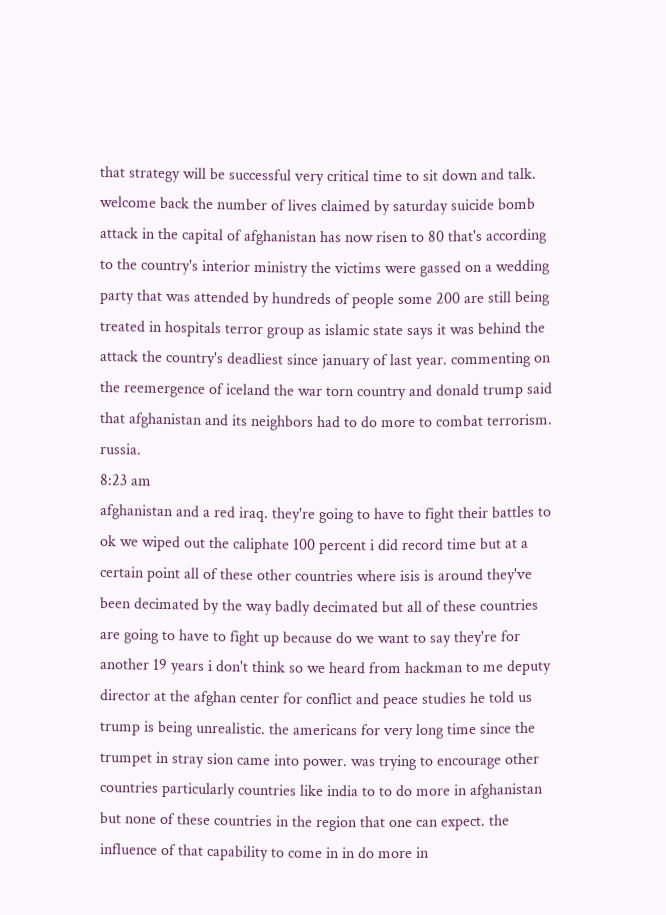that strategy will be successful very critical time to sit down and talk. welcome back the number of lives claimed by saturday suicide bomb attack in the capital of afghanistan has now risen to 80 that's according to the country's interior ministry the victims were gassed on a wedding party that was attended by hundreds of people some 200 are still being treated in hospitals terror group as islamic state says it was behind the attack the country's deadliest since january of last year. commenting on the reemergence of iceland the war torn country and donald trump said that afghanistan and its neighbors had to do more to combat terrorism. russia.
8:23 am
afghanistan and a red iraq. they're going to have to fight their battles to ok we wiped out the caliphate 100 percent i did record time but at a certain point all of these other countries where isis is around they've been decimated by the way badly decimated but all of these countries are going to have to fight up because do we want to say they're for another 19 years i don't think so we heard from hackman to me deputy director at the afghan center for conflict and peace studies he told us trump is being unrealistic. the americans for very long time since the trumpet in stray sion came into power. was trying to encourage other countries particularly countries like india to to do more in afghanistan but none of these countries in the region that one can expect. the influence of that capability to come in in do more in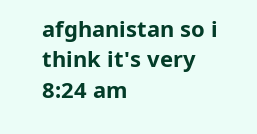afghanistan so i think it's very
8:24 am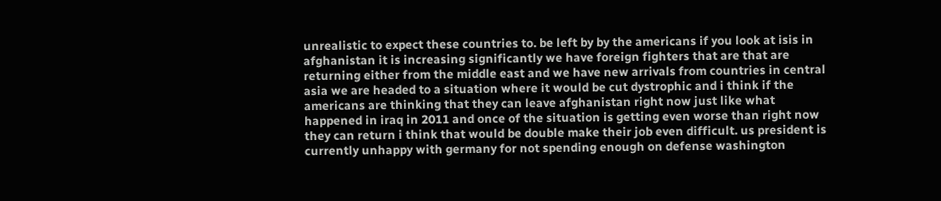unrealistic to expect these countries to. be left by by the americans if you look at isis in afghanistan it is increasing significantly we have foreign fighters that are that are returning either from the middle east and we have new arrivals from countries in central asia we are headed to a situation where it would be cut dystrophic and i think if the americans are thinking that they can leave afghanistan right now just like what happened in iraq in 2011 and once of the situation is getting even worse than right now they can return i think that would be double make their job even difficult. us president is currently unhappy with germany for not spending enough on defense washington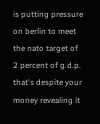is putting pressure on berlin to meet the nato target of 2 percent of g.d.p. that's despite your money revealing it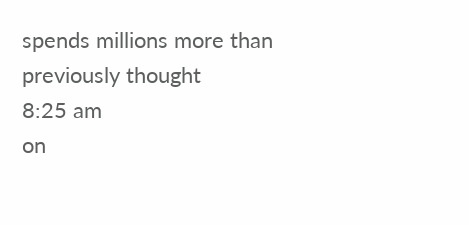spends millions more than previously thought
8:25 am
on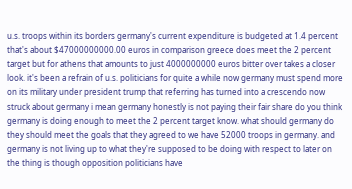u.s. troops within its borders germany's current expenditure is budgeted at 1.4 percent that's about $47000000000.00 euros in comparison greece does meet the 2 percent target but for athens that amounts to just 4000000000 euros bitter over takes a closer look. it's been a refrain of u.s. politicians for quite a while now germany must spend more on its military under president trump that referring has turned into a crescendo now struck about germany i mean germany honestly is not paying their fair share do you think germany is doing enough to meet the 2 percent target know. what should germany do they should meet the goals that they agreed to we have 52000 troops in germany. and germany is not living up to what they're supposed to be doing with respect to later on the thing is though opposition politicians have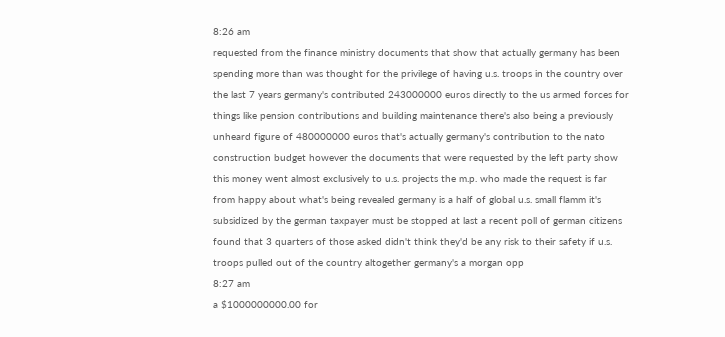8:26 am
requested from the finance ministry documents that show that actually germany has been spending more than was thought for the privilege of having u.s. troops in the country over the last 7 years germany's contributed 243000000 euros directly to the us armed forces for things like pension contributions and building maintenance there's also being a previously unheard figure of 480000000 euros that's actually germany's contribution to the nato construction budget however the documents that were requested by the left party show this money went almost exclusively to u.s. projects the m.p. who made the request is far from happy about what's being revealed germany is a half of global u.s. small flamm it's subsidized by the german taxpayer must be stopped at last a recent poll of german citizens found that 3 quarters of those asked didn't think they'd be any risk to their safety if u.s. troops pulled out of the country altogether germany's a morgan opp
8:27 am
a $1000000000.00 for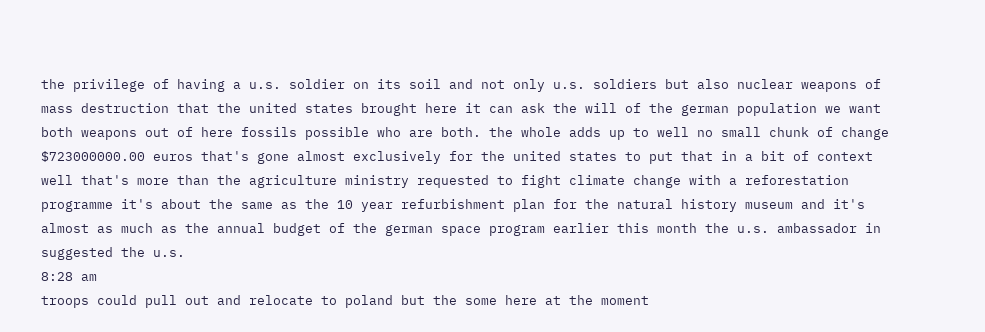the privilege of having a u.s. soldier on its soil and not only u.s. soldiers but also nuclear weapons of mass destruction that the united states brought here it can ask the will of the german population we want both weapons out of here fossils possible who are both. the whole adds up to well no small chunk of change $723000000.00 euros that's gone almost exclusively for the united states to put that in a bit of context well that's more than the agriculture ministry requested to fight climate change with a reforestation programme it's about the same as the 10 year refurbishment plan for the natural history museum and it's almost as much as the annual budget of the german space program earlier this month the u.s. ambassador in suggested the u.s.
8:28 am
troops could pull out and relocate to poland but the some here at the moment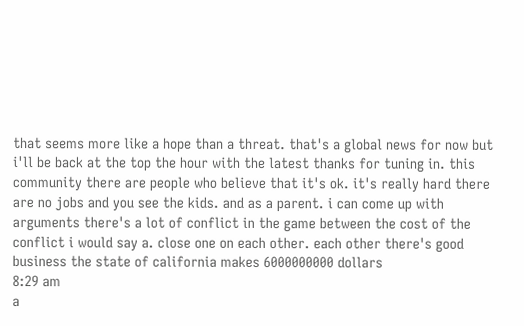that seems more like a hope than a threat. that's a global news for now but i'll be back at the top the hour with the latest thanks for tuning in. this community there are people who believe that it's ok. it's really hard there are no jobs and you see the kids. and as a parent. i can come up with arguments there's a lot of conflict in the game between the cost of the conflict i would say a. close one on each other. each other there's good business the state of california makes 6000000000 dollars
8:29 am
a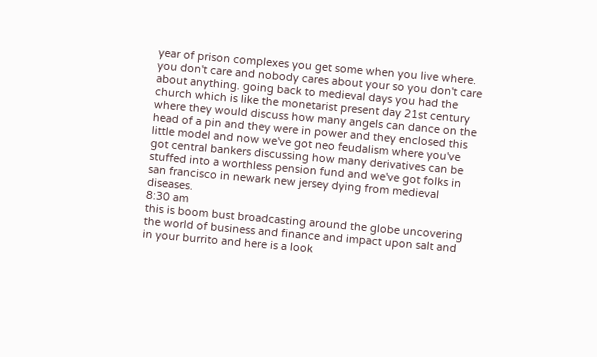year of prison complexes you get some when you live where. you don't care and nobody cares about your so you don't care about anything. going back to medieval days you had the church which is like the monetarist present day 21st century where they would discuss how many angels can dance on the head of a pin and they were in power and they enclosed this little model and now we've got neo feudalism where you've got central bankers discussing how many derivatives can be stuffed into a worthless pension fund and we've got folks in san francisco in newark new jersey dying from medieval diseases.
8:30 am
this is boom bust broadcasting around the globe uncovering the world of business and finance and impact upon salt and in your burrito and here is a look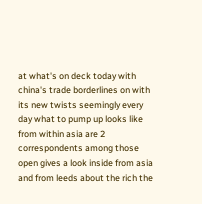at what's on deck today with china's trade borderlines on with its new twists seemingly every day what to pump up looks like from within asia are 2 correspondents among those open gives a look inside from asia and from leeds about the rich the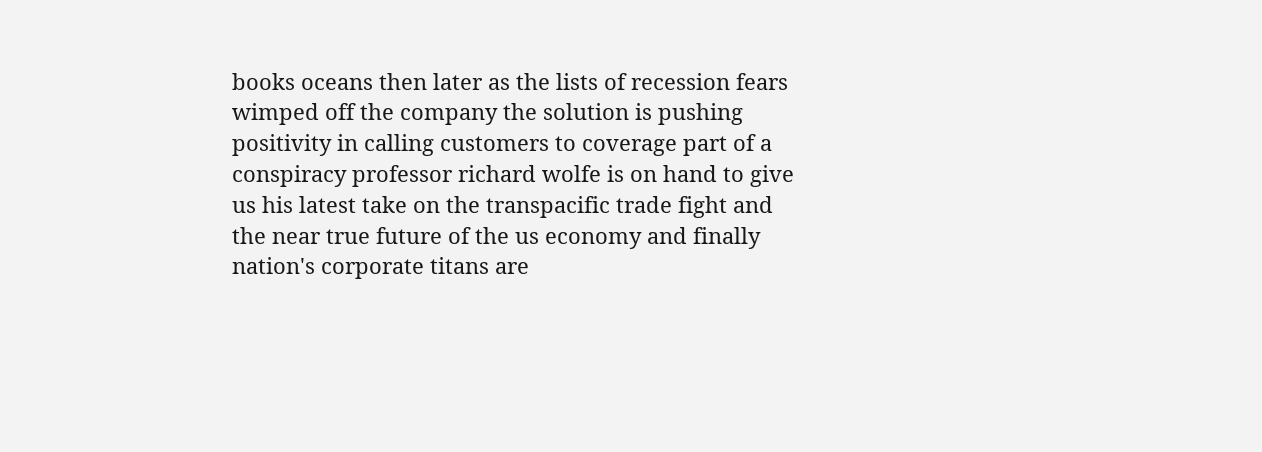books oceans then later as the lists of recession fears wimped off the company the solution is pushing positivity in calling customers to coverage part of a conspiracy professor richard wolfe is on hand to give us his latest take on the transpacific trade fight and the near true future of the us economy and finally nation's corporate titans are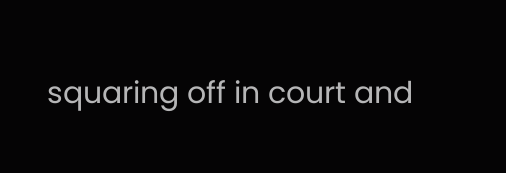squaring off in court and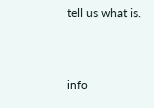tell us what is.


info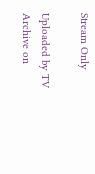Stream Only

Uploaded by TV Archive on